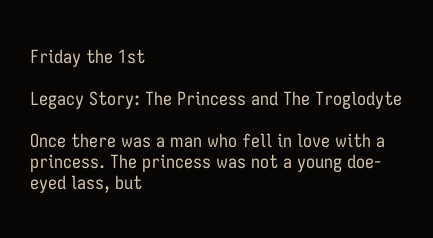Friday the 1st

Legacy Story: The Princess and The Troglodyte

Once there was a man who fell in love with a princess. The princess was not a young doe-eyed lass, but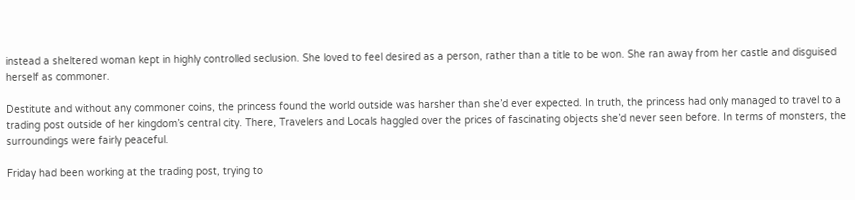instead a sheltered woman kept in highly controlled seclusion. She loved to feel desired as a person, rather than a title to be won. She ran away from her castle and disguised herself as commoner.

Destitute and without any commoner coins, the princess found the world outside was harsher than she’d ever expected. In truth, the princess had only managed to travel to a trading post outside of her kingdom’s central city. There, Travelers and Locals haggled over the prices of fascinating objects she’d never seen before. In terms of monsters, the surroundings were fairly peaceful.

Friday had been working at the trading post, trying to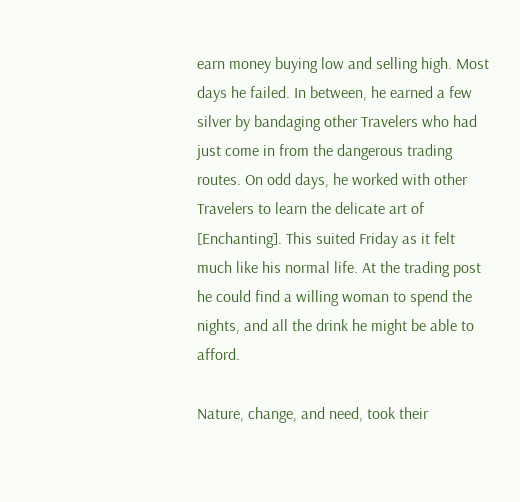earn money buying low and selling high. Most days he failed. In between, he earned a few silver by bandaging other Travelers who had just come in from the dangerous trading routes. On odd days, he worked with other Travelers to learn the delicate art of [Enchanting]. This suited Friday as it felt much like his normal life. At the trading post he could find a willing woman to spend the nights, and all the drink he might be able to afford.

Nature, change, and need, took their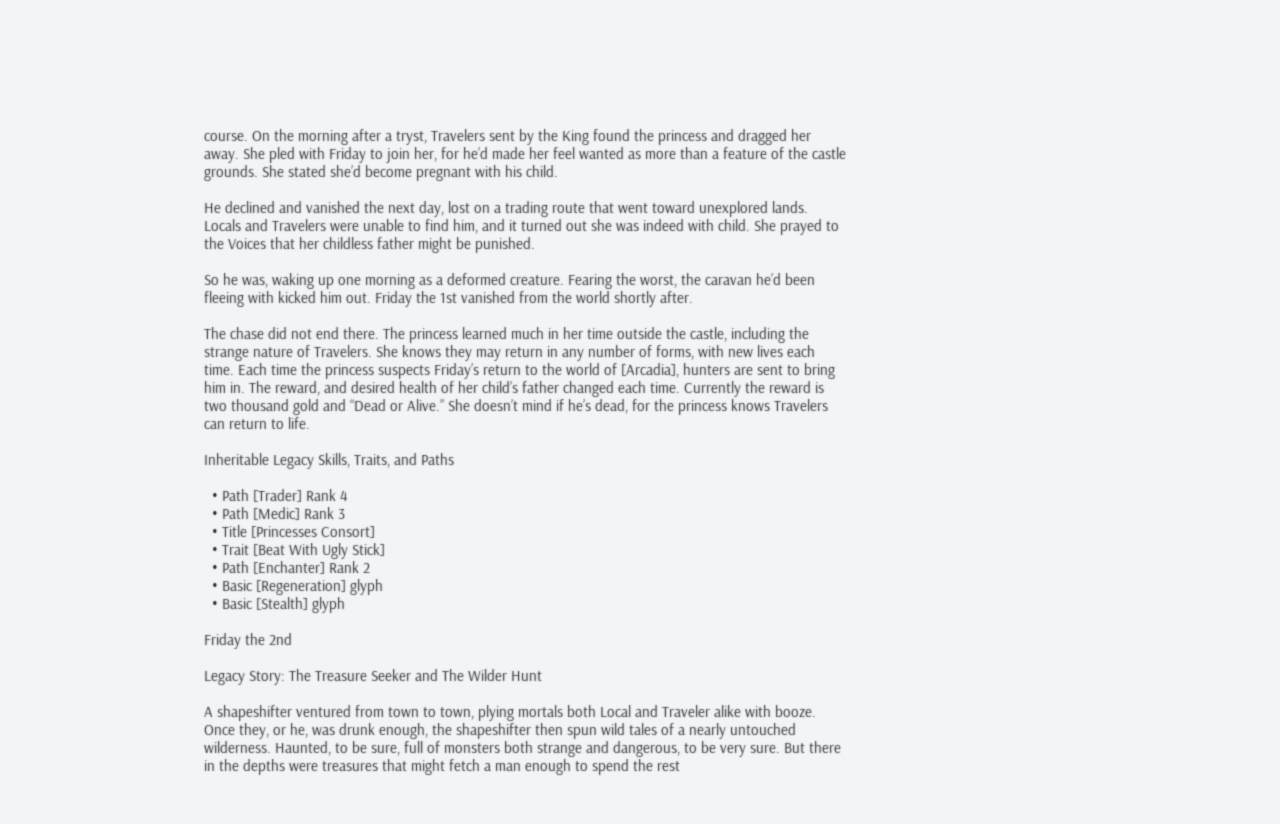course. On the morning after a tryst, Travelers sent by the King found the princess and dragged her away. She pled with Friday to join her, for he’d made her feel wanted as more than a feature of the castle grounds. She stated she’d become pregnant with his child.

He declined and vanished the next day, lost on a trading route that went toward unexplored lands. Locals and Travelers were unable to find him, and it turned out she was indeed with child. She prayed to the Voices that her childless father might be punished.

So he was, waking up one morning as a deformed creature. Fearing the worst, the caravan he’d been fleeing with kicked him out. Friday the 1st vanished from the world shortly after.

The chase did not end there. The princess learned much in her time outside the castle, including the strange nature of Travelers. She knows they may return in any number of forms, with new lives each time. Each time the princess suspects Friday’s return to the world of [Arcadia], hunters are sent to bring him in. The reward, and desired health of her child’s father changed each time. Currently the reward is two thousand gold and “Dead or Alive.” She doesn’t mind if he’s dead, for the princess knows Travelers can return to life.

Inheritable Legacy Skills, Traits, and Paths

  • Path [Trader] Rank 4
  • Path [Medic] Rank 3
  • Title [Princesses Consort]
  • Trait [Beat With Ugly Stick]
  • Path [Enchanter] Rank 2
  • Basic [Regeneration] glyph
  • Basic [Stealth] glyph

Friday the 2nd

Legacy Story: The Treasure Seeker and The Wilder Hunt

A shapeshifter ventured from town to town, plying mortals both Local and Traveler alike with booze. Once they, or he, was drunk enough, the shapeshifter then spun wild tales of a nearly untouched wilderness. Haunted, to be sure, full of monsters both strange and dangerous, to be very sure. But there in the depths were treasures that might fetch a man enough to spend the rest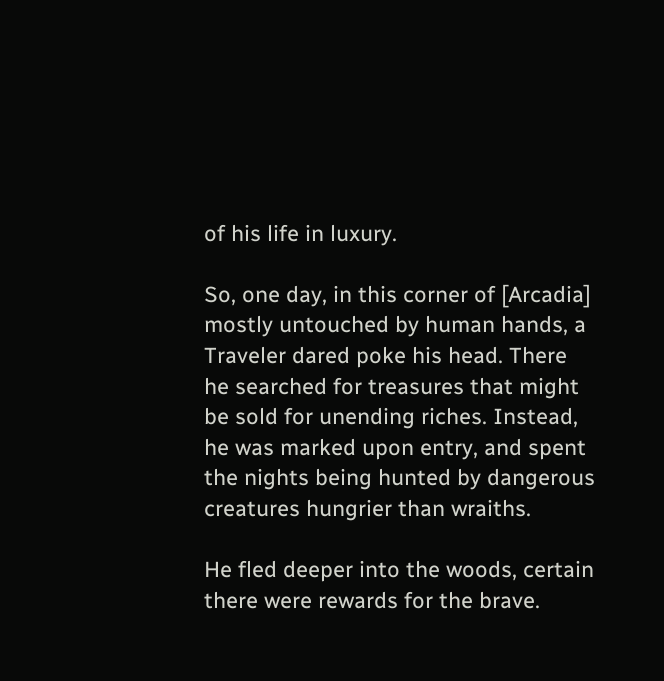of his life in luxury.

So, one day, in this corner of [Arcadia] mostly untouched by human hands, a Traveler dared poke his head. There he searched for treasures that might be sold for unending riches. Instead, he was marked upon entry, and spent the nights being hunted by dangerous creatures hungrier than wraiths.

He fled deeper into the woods, certain there were rewards for the brave.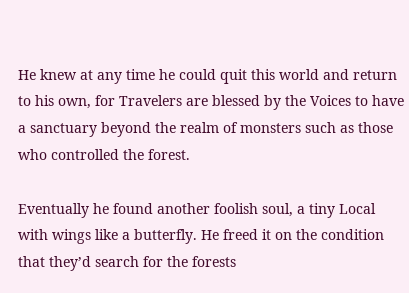He knew at any time he could quit this world and return to his own, for Travelers are blessed by the Voices to have a sanctuary beyond the realm of monsters such as those who controlled the forest.

Eventually he found another foolish soul, a tiny Local with wings like a butterfly. He freed it on the condition that they’d search for the forests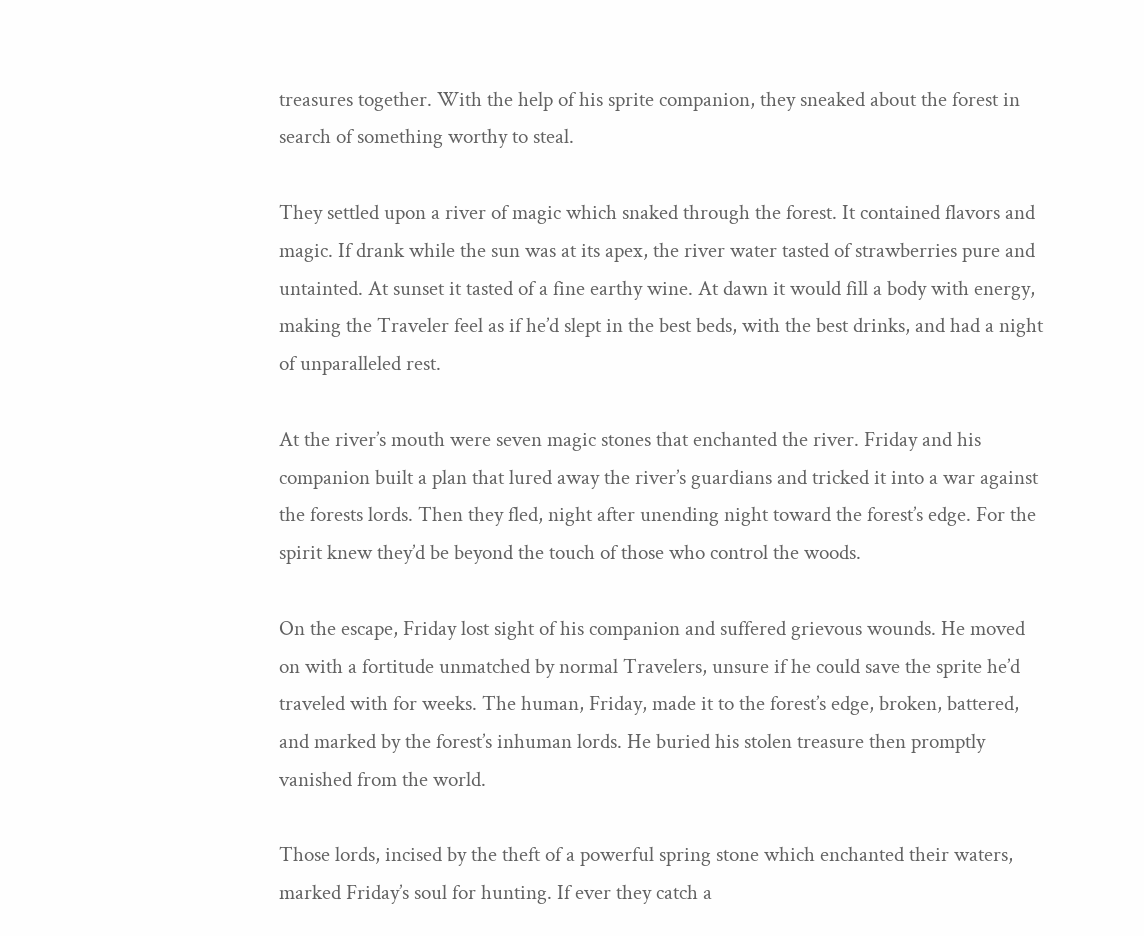treasures together. With the help of his sprite companion, they sneaked about the forest in search of something worthy to steal.

They settled upon a river of magic which snaked through the forest. It contained flavors and magic. If drank while the sun was at its apex, the river water tasted of strawberries pure and untainted. At sunset it tasted of a fine earthy wine. At dawn it would fill a body with energy, making the Traveler feel as if he’d slept in the best beds, with the best drinks, and had a night of unparalleled rest.

At the river’s mouth were seven magic stones that enchanted the river. Friday and his companion built a plan that lured away the river’s guardians and tricked it into a war against the forests lords. Then they fled, night after unending night toward the forest’s edge. For the spirit knew they’d be beyond the touch of those who control the woods.

On the escape, Friday lost sight of his companion and suffered grievous wounds. He moved on with a fortitude unmatched by normal Travelers, unsure if he could save the sprite he’d traveled with for weeks. The human, Friday, made it to the forest’s edge, broken, battered, and marked by the forest’s inhuman lords. He buried his stolen treasure then promptly vanished from the world.

Those lords, incised by the theft of a powerful spring stone which enchanted their waters, marked Friday’s soul for hunting. If ever they catch a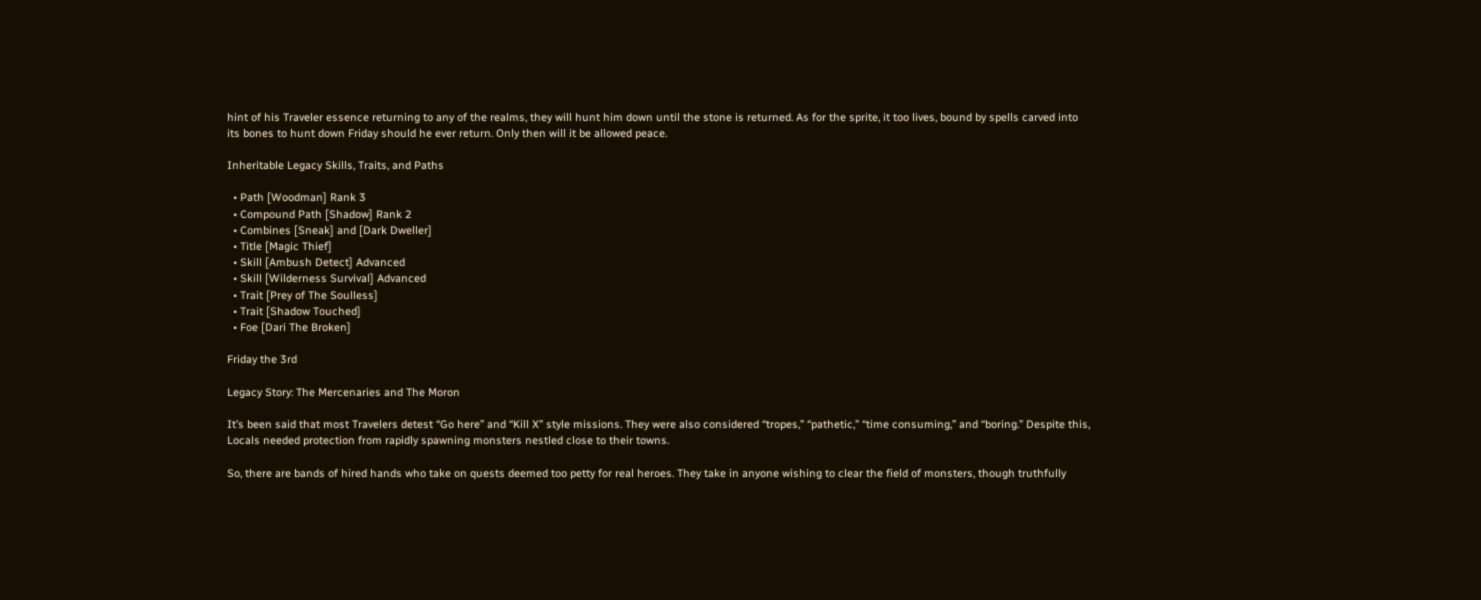hint of his Traveler essence returning to any of the realms, they will hunt him down until the stone is returned. As for the sprite, it too lives, bound by spells carved into its bones to hunt down Friday should he ever return. Only then will it be allowed peace.

Inheritable Legacy Skills, Traits, and Paths

  • Path [Woodman] Rank 3
  • Compound Path [Shadow] Rank 2
  • Combines [Sneak] and [Dark Dweller]
  • Title [Magic Thief]
  • Skill [Ambush Detect] Advanced
  • Skill [Wilderness Survival] Advanced
  • Trait [Prey of The Soulless]
  • Trait [Shadow Touched]
  • Foe [Dari The Broken]

Friday the 3rd

Legacy Story: The Mercenaries and The Moron

It’s been said that most Travelers detest “Go here” and “Kill X” style missions. They were also considered “tropes,” “pathetic,” “time consuming,” and “boring.” Despite this, Locals needed protection from rapidly spawning monsters nestled close to their towns.

So, there are bands of hired hands who take on quests deemed too petty for real heroes. They take in anyone wishing to clear the field of monsters, though truthfully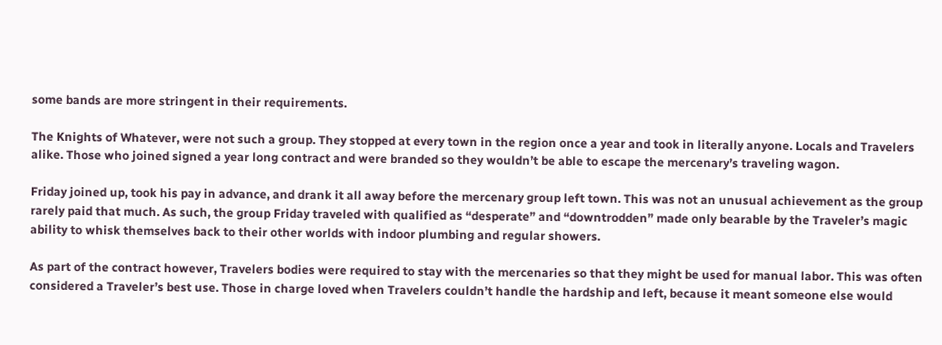some bands are more stringent in their requirements.

The Knights of Whatever, were not such a group. They stopped at every town in the region once a year and took in literally anyone. Locals and Travelers alike. Those who joined signed a year long contract and were branded so they wouldn’t be able to escape the mercenary’s traveling wagon.

Friday joined up, took his pay in advance, and drank it all away before the mercenary group left town. This was not an unusual achievement as the group rarely paid that much. As such, the group Friday traveled with qualified as “desperate” and “downtrodden” made only bearable by the Traveler’s magic ability to whisk themselves back to their other worlds with indoor plumbing and regular showers.

As part of the contract however, Travelers bodies were required to stay with the mercenaries so that they might be used for manual labor. This was often considered a Traveler’s best use. Those in charge loved when Travelers couldn’t handle the hardship and left, because it meant someone else would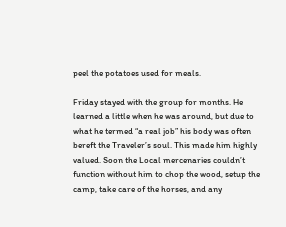peel the potatoes used for meals.

Friday stayed with the group for months. He learned a little when he was around, but due to what he termed “a real job” his body was often bereft the Traveler’s soul. This made him highly valued. Soon the Local mercenaries couldn’t function without him to chop the wood, setup the camp, take care of the horses, and any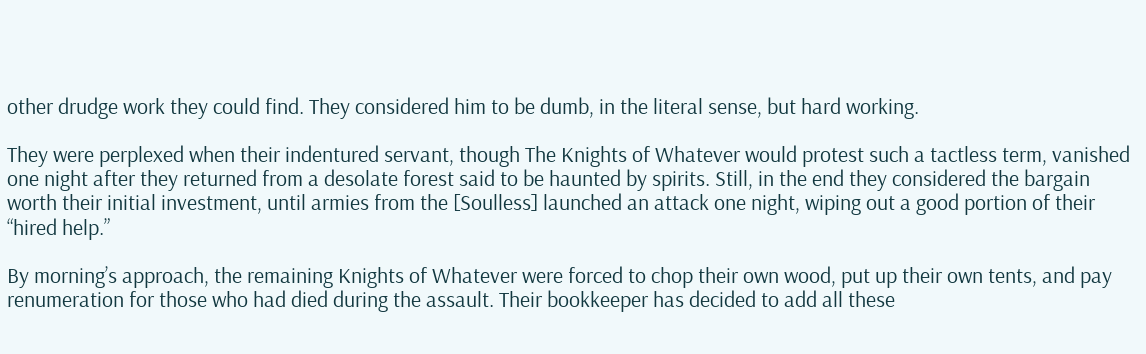other drudge work they could find. They considered him to be dumb, in the literal sense, but hard working.

They were perplexed when their indentured servant, though The Knights of Whatever would protest such a tactless term, vanished one night after they returned from a desolate forest said to be haunted by spirits. Still, in the end they considered the bargain worth their initial investment, until armies from the [Soulless] launched an attack one night, wiping out a good portion of their “hired help.”

By morning’s approach, the remaining Knights of Whatever were forced to chop their own wood, put up their own tents, and pay renumeration for those who had died during the assault. Their bookkeeper has decided to add all these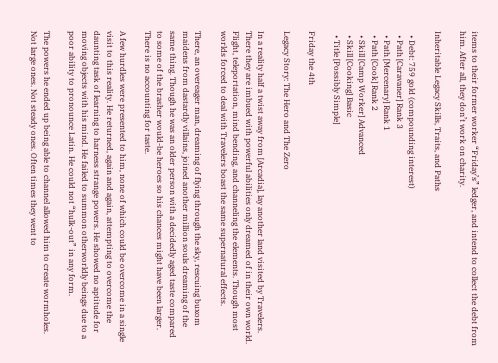items to their former worker “Friday’s” ledger, and intend to collect the debt from him. After all, they don’t work on charity.

Inheritable Legacy Skills, Traits, and Paths

  • Debt: 759 gold (compounding interest)
  • Path [Caravaner] Rank 3
  • Path [Mercenary] Rank 1
  • Path [Cook] Rank 2
  • Skill [Camp Worker] Advanced
  • Skill [Cooking] Basic
  • Title [Possibly Simple]

Friday the 4th

Legacy Story: The Hero and The Zero

In a reality half a twist away from [Arcadia], lay another land visited by Travelers. There they are imbued with powerful abilities only dreamed of in their own world. Flight, teleportation, mind bending, and channeling the elements. Though most worlds forced to deal with Travelers boast the same supernatural effects.

There, an overeager man, dreaming of flying through the sky, rescuing buxom maidens from dastardly villains, joined another million souls dreaming of the same thing. Though he was an older person with a decidedly aged taste compared to some of the brasher would-be heroes so his chances might have been larger. There is no accounting for taste.

A few hurdles were presented to him, none of which could be overcome in a single visit to this reality. He returned, again and again, attempting to overcome the daunting task of learning to harness strange powers. He showed no aptitude for moving objects with his mind. He failed to summon otherworldly beings due to a poor ability to pronounce Latin. He could not “hulk-out” in any form.

The powers he ended up being able to channel allowed him to create wormholes. Not large ones. Not steady ones. Often times they went to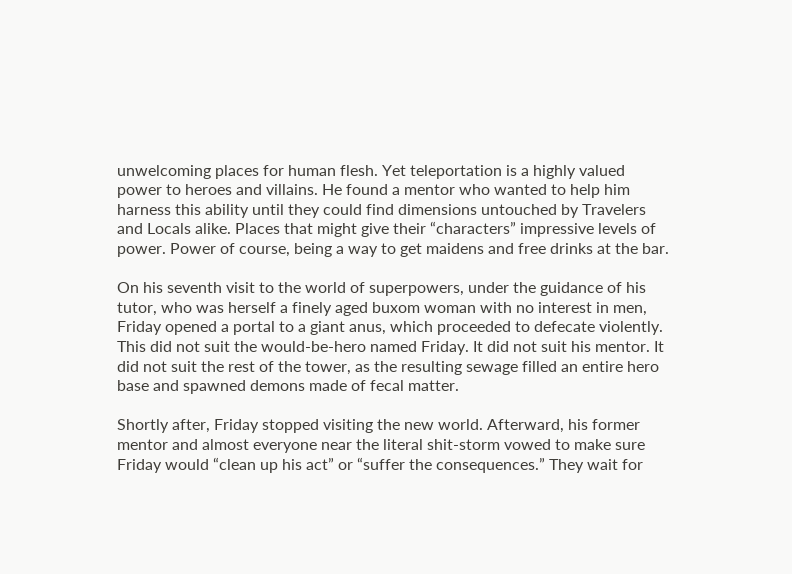unwelcoming places for human flesh. Yet teleportation is a highly valued power to heroes and villains. He found a mentor who wanted to help him harness this ability until they could find dimensions untouched by Travelers and Locals alike. Places that might give their “characters” impressive levels of power. Power of course, being a way to get maidens and free drinks at the bar.

On his seventh visit to the world of superpowers, under the guidance of his tutor, who was herself a finely aged buxom woman with no interest in men, Friday opened a portal to a giant anus, which proceeded to defecate violently. This did not suit the would-be-hero named Friday. It did not suit his mentor. It did not suit the rest of the tower, as the resulting sewage filled an entire hero base and spawned demons made of fecal matter.

Shortly after, Friday stopped visiting the new world. Afterward, his former mentor and almost everyone near the literal shit-storm vowed to make sure Friday would “clean up his act” or “suffer the consequences.” They wait for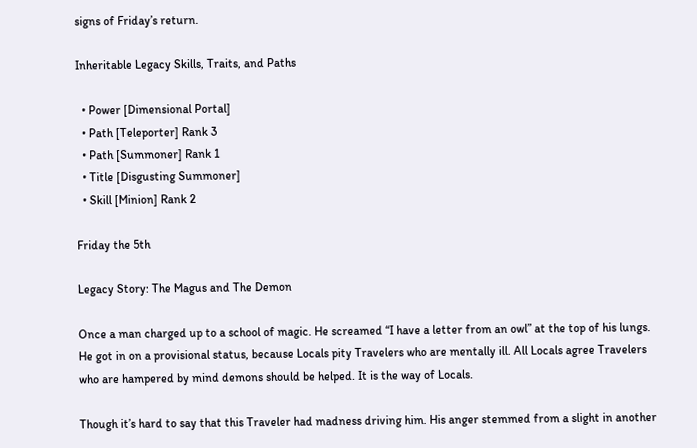signs of Friday’s return.

Inheritable Legacy Skills, Traits, and Paths

  • Power [Dimensional Portal]
  • Path [Teleporter] Rank 3
  • Path [Summoner] Rank 1
  • Title [Disgusting Summoner]
  • Skill [Minion] Rank 2

Friday the 5th

Legacy Story: The Magus and The Demon

Once a man charged up to a school of magic. He screamed “I have a letter from an owl” at the top of his lungs. He got in on a provisional status, because Locals pity Travelers who are mentally ill. All Locals agree Travelers who are hampered by mind demons should be helped. It is the way of Locals.

Though it’s hard to say that this Traveler had madness driving him. His anger stemmed from a slight in another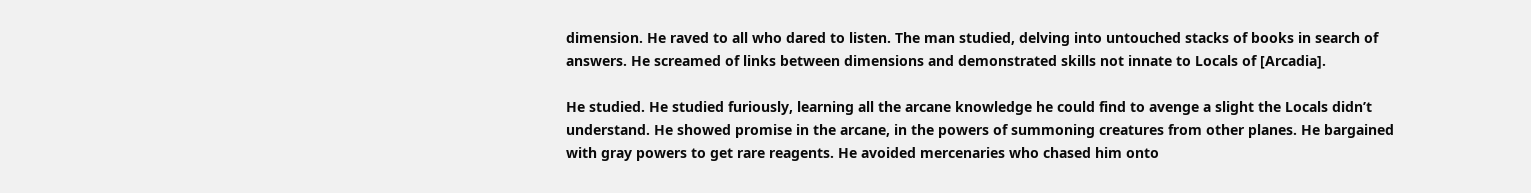dimension. He raved to all who dared to listen. The man studied, delving into untouched stacks of books in search of answers. He screamed of links between dimensions and demonstrated skills not innate to Locals of [Arcadia].

He studied. He studied furiously, learning all the arcane knowledge he could find to avenge a slight the Locals didn’t understand. He showed promise in the arcane, in the powers of summoning creatures from other planes. He bargained with gray powers to get rare reagents. He avoided mercenaries who chased him onto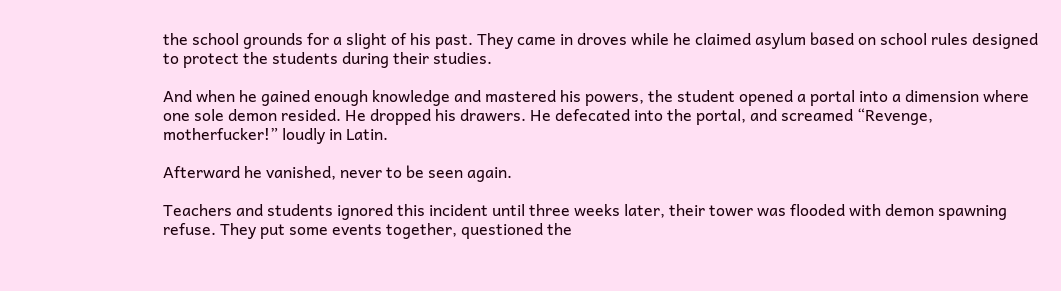the school grounds for a slight of his past. They came in droves while he claimed asylum based on school rules designed to protect the students during their studies.

And when he gained enough knowledge and mastered his powers, the student opened a portal into a dimension where one sole demon resided. He dropped his drawers. He defecated into the portal, and screamed “Revenge, motherfucker!” loudly in Latin.

Afterward he vanished, never to be seen again.

Teachers and students ignored this incident until three weeks later, their tower was flooded with demon spawning refuse. They put some events together, questioned the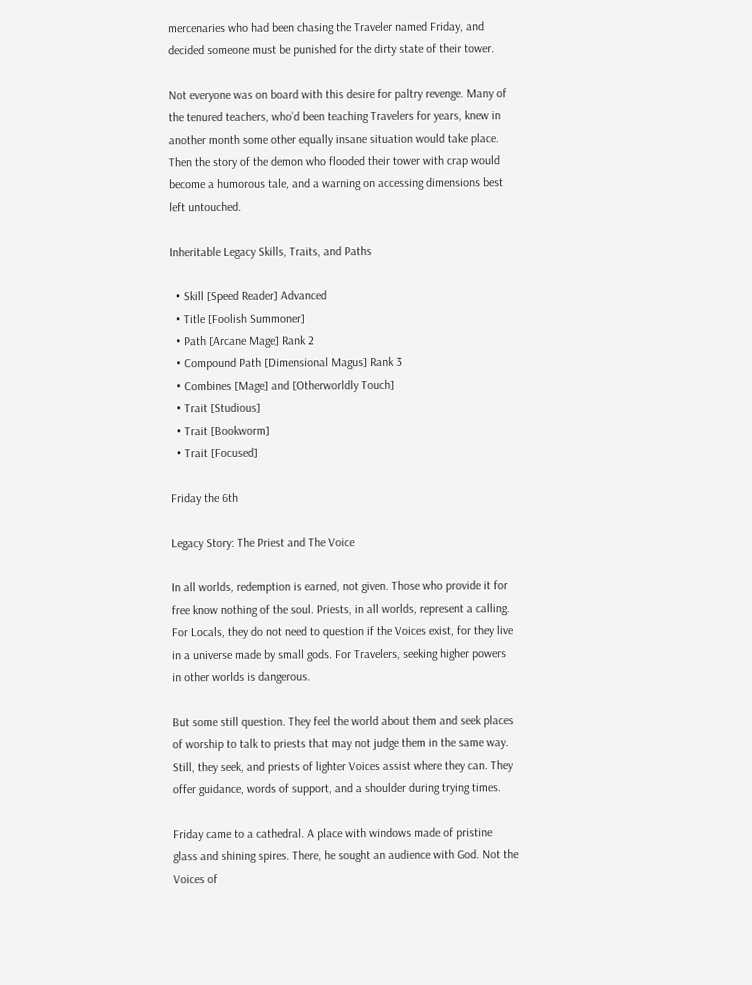mercenaries who had been chasing the Traveler named Friday, and decided someone must be punished for the dirty state of their tower.

Not everyone was on board with this desire for paltry revenge. Many of the tenured teachers, who’d been teaching Travelers for years, knew in another month some other equally insane situation would take place. Then the story of the demon who flooded their tower with crap would become a humorous tale, and a warning on accessing dimensions best left untouched.

Inheritable Legacy Skills, Traits, and Paths

  • Skill [Speed Reader] Advanced
  • Title [Foolish Summoner]
  • Path [Arcane Mage] Rank 2
  • Compound Path [Dimensional Magus] Rank 3
  • Combines [Mage] and [Otherworldly Touch]
  • Trait [Studious]
  • Trait [Bookworm]
  • Trait [Focused]

Friday the 6th

Legacy Story: The Priest and The Voice

In all worlds, redemption is earned, not given. Those who provide it for free know nothing of the soul. Priests, in all worlds, represent a calling. For Locals, they do not need to question if the Voices exist, for they live in a universe made by small gods. For Travelers, seeking higher powers in other worlds is dangerous.

But some still question. They feel the world about them and seek places of worship to talk to priests that may not judge them in the same way. Still, they seek, and priests of lighter Voices assist where they can. They offer guidance, words of support, and a shoulder during trying times.

Friday came to a cathedral. A place with windows made of pristine glass and shining spires. There, he sought an audience with God. Not the Voices of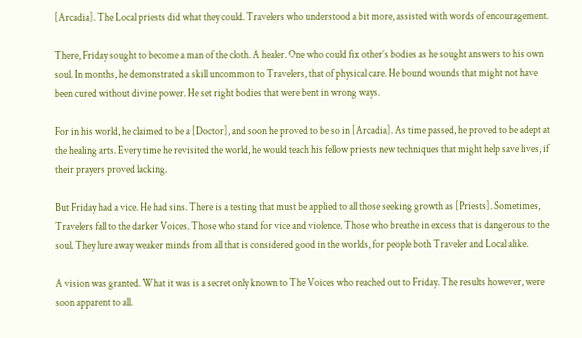[Arcadia]. The Local priests did what they could. Travelers who understood a bit more, assisted with words of encouragement.

There, Friday sought to become a man of the cloth. A healer. One who could fix other’s bodies as he sought answers to his own soul. In months, he demonstrated a skill uncommon to Travelers, that of physical care. He bound wounds that might not have been cured without divine power. He set right bodies that were bent in wrong ways.

For in his world, he claimed to be a [Doctor], and soon he proved to be so in [Arcadia]. As time passed, he proved to be adept at the healing arts. Every time he revisited the world, he would teach his fellow priests new techniques that might help save lives, if their prayers proved lacking.

But Friday had a vice. He had sins. There is a testing that must be applied to all those seeking growth as [Priests]. Sometimes, Travelers fall to the darker Voices. Those who stand for vice and violence. Those who breathe in excess that is dangerous to the soul. They lure away weaker minds from all that is considered good in the worlds, for people both Traveler and Local alike.

A vision was granted. What it was is a secret only known to The Voices who reached out to Friday. The results however, were soon apparent to all.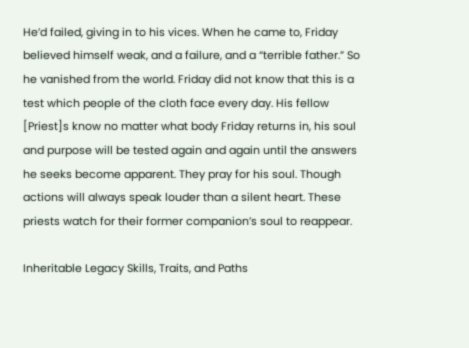He’d failed, giving in to his vices. When he came to, Friday believed himself weak, and a failure, and a “terrible father.” So he vanished from the world. Friday did not know that this is a test which people of the cloth face every day. His fellow [Priest]s know no matter what body Friday returns in, his soul and purpose will be tested again and again until the answers he seeks become apparent. They pray for his soul. Though actions will always speak louder than a silent heart. These priests watch for their former companion’s soul to reappear.

Inheritable Legacy Skills, Traits, and Paths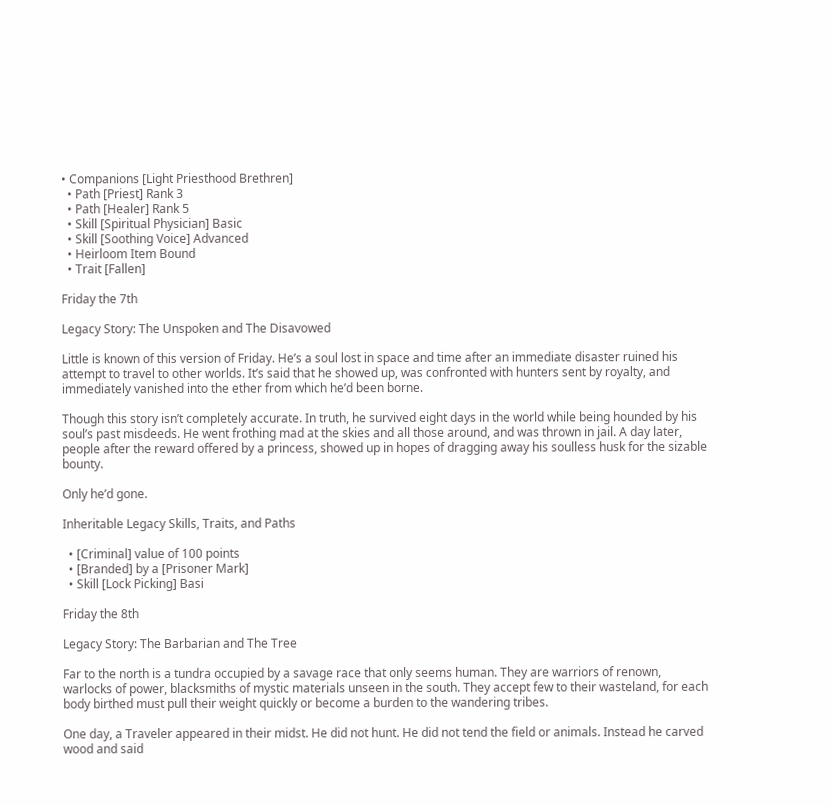• Companions [Light Priesthood Brethren]
  • Path [Priest] Rank 3
  • Path [Healer] Rank 5
  • Skill [Spiritual Physician] Basic
  • Skill [Soothing Voice] Advanced
  • Heirloom Item Bound
  • Trait [Fallen]

Friday the 7th

Legacy Story: The Unspoken and The Disavowed

Little is known of this version of Friday. He’s a soul lost in space and time after an immediate disaster ruined his attempt to travel to other worlds. It’s said that he showed up, was confronted with hunters sent by royalty, and immediately vanished into the ether from which he’d been borne.

Though this story isn’t completely accurate. In truth, he survived eight days in the world while being hounded by his soul’s past misdeeds. He went frothing mad at the skies and all those around, and was thrown in jail. A day later, people after the reward offered by a princess, showed up in hopes of dragging away his soulless husk for the sizable bounty.

Only he’d gone.

Inheritable Legacy Skills, Traits, and Paths

  • [Criminal] value of 100 points
  • [Branded] by a [Prisoner Mark]
  • Skill [Lock Picking] Basi

Friday the 8th

Legacy Story: The Barbarian and The Tree

Far to the north is a tundra occupied by a savage race that only seems human. They are warriors of renown, warlocks of power, blacksmiths of mystic materials unseen in the south. They accept few to their wasteland, for each body birthed must pull their weight quickly or become a burden to the wandering tribes.

One day, a Traveler appeared in their midst. He did not hunt. He did not tend the field or animals. Instead he carved wood and said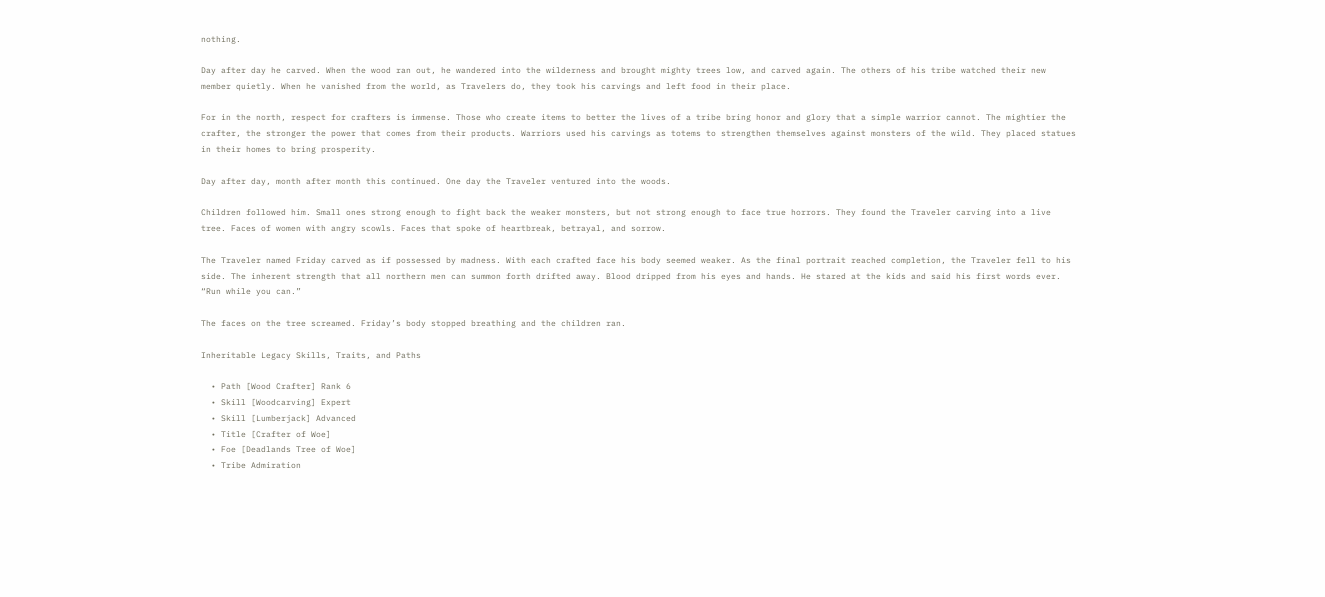nothing.

Day after day he carved. When the wood ran out, he wandered into the wilderness and brought mighty trees low, and carved again. The others of his tribe watched their new member quietly. When he vanished from the world, as Travelers do, they took his carvings and left food in their place.

For in the north, respect for crafters is immense. Those who create items to better the lives of a tribe bring honor and glory that a simple warrior cannot. The mightier the crafter, the stronger the power that comes from their products. Warriors used his carvings as totems to strengthen themselves against monsters of the wild. They placed statues in their homes to bring prosperity.

Day after day, month after month this continued. One day the Traveler ventured into the woods.

Children followed him. Small ones strong enough to fight back the weaker monsters, but not strong enough to face true horrors. They found the Traveler carving into a live tree. Faces of women with angry scowls. Faces that spoke of heartbreak, betrayal, and sorrow.

The Traveler named Friday carved as if possessed by madness. With each crafted face his body seemed weaker. As the final portrait reached completion, the Traveler fell to his side. The inherent strength that all northern men can summon forth drifted away. Blood dripped from his eyes and hands. He stared at the kids and said his first words ever. “Run while you can.”

The faces on the tree screamed. Friday’s body stopped breathing and the children ran.

Inheritable Legacy Skills, Traits, and Paths

  • Path [Wood Crafter] Rank 6
  • Skill [Woodcarving] Expert
  • Skill [Lumberjack] Advanced
  • Title [Crafter of Woe]
  • Foe [Deadlands Tree of Woe]
  • Tribe Admiration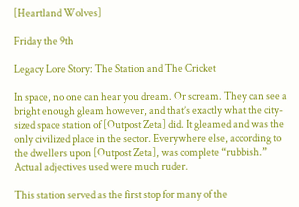[Heartland Wolves]

Friday the 9th

Legacy Lore Story: The Station and The Cricket

In space, no one can hear you dream. Or scream. They can see a bright enough gleam however, and that’s exactly what the city-sized space station of [Outpost Zeta] did. It gleamed and was the only civilized place in the sector. Everywhere else, according to the dwellers upon [Outpost Zeta], was complete “rubbish.” Actual adjectives used were much ruder.

This station served as the first stop for many of the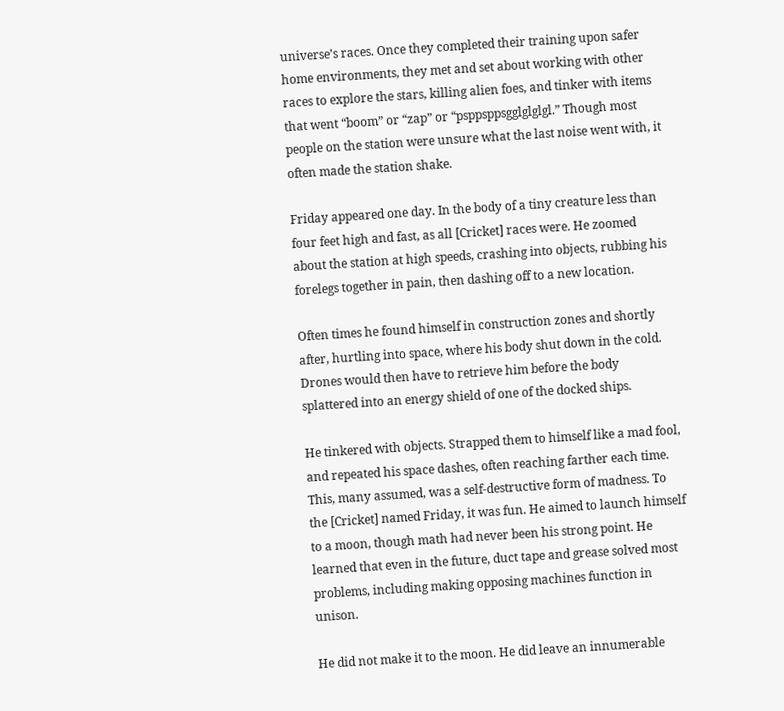universe’s races. Once they completed their training upon safer home environments, they met and set about working with other races to explore the stars, killing alien foes, and tinker with items that went “boom” or “zap” or “psppsppsgglglglgl.” Though most people on the station were unsure what the last noise went with, it often made the station shake.

Friday appeared one day. In the body of a tiny creature less than four feet high and fast, as all [Cricket] races were. He zoomed about the station at high speeds, crashing into objects, rubbing his forelegs together in pain, then dashing off to a new location.

Often times he found himself in construction zones and shortly after, hurtling into space, where his body shut down in the cold. Drones would then have to retrieve him before the body splattered into an energy shield of one of the docked ships.

He tinkered with objects. Strapped them to himself like a mad fool, and repeated his space dashes, often reaching farther each time. This, many assumed, was a self-destructive form of madness. To the [Cricket] named Friday, it was fun. He aimed to launch himself to a moon, though math had never been his strong point. He learned that even in the future, duct tape and grease solved most problems, including making opposing machines function in unison.

He did not make it to the moon. He did leave an innumerable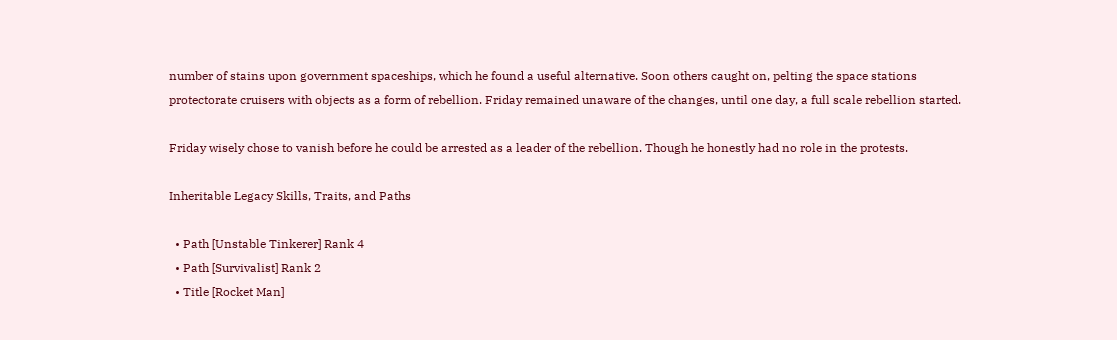number of stains upon government spaceships, which he found a useful alternative. Soon others caught on, pelting the space stations protectorate cruisers with objects as a form of rebellion. Friday remained unaware of the changes, until one day, a full scale rebellion started.

Friday wisely chose to vanish before he could be arrested as a leader of the rebellion. Though he honestly had no role in the protests.

Inheritable Legacy Skills, Traits, and Paths

  • Path [Unstable Tinkerer] Rank 4
  • Path [Survivalist] Rank 2
  • Title [Rocket Man]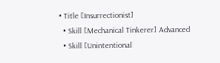• Title [Insurrectionist]
  • Skill [Mechanical Tinkerer] Advanced
  • Skill [Unintentional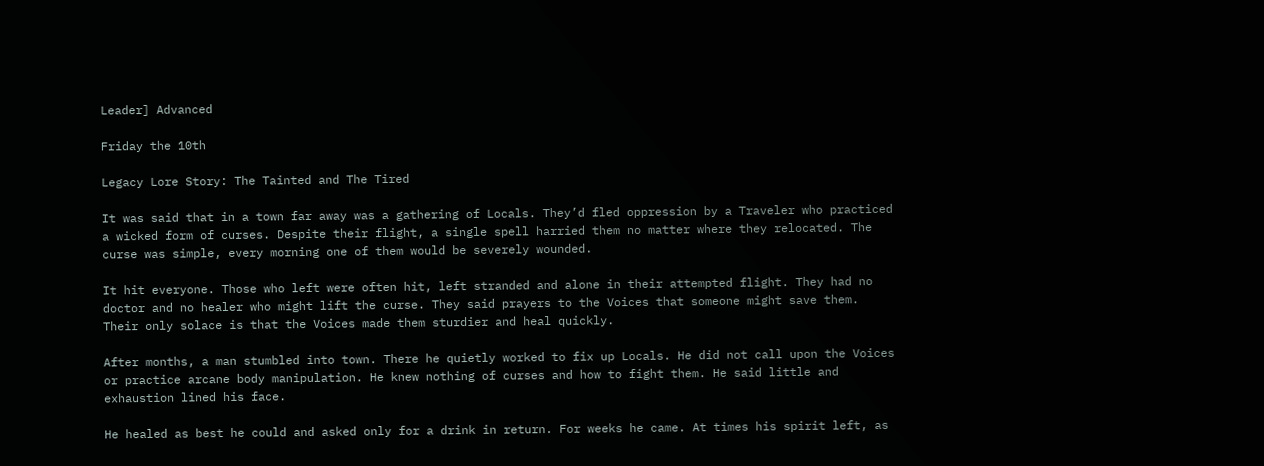Leader] Advanced

Friday the 10th

Legacy Lore Story: The Tainted and The Tired

It was said that in a town far away was a gathering of Locals. They’d fled oppression by a Traveler who practiced a wicked form of curses. Despite their flight, a single spell harried them no matter where they relocated. The curse was simple, every morning one of them would be severely wounded.

It hit everyone. Those who left were often hit, left stranded and alone in their attempted flight. They had no doctor and no healer who might lift the curse. They said prayers to the Voices that someone might save them. Their only solace is that the Voices made them sturdier and heal quickly.

After months, a man stumbled into town. There he quietly worked to fix up Locals. He did not call upon the Voices or practice arcane body manipulation. He knew nothing of curses and how to fight them. He said little and exhaustion lined his face.

He healed as best he could and asked only for a drink in return. For weeks he came. At times his spirit left, as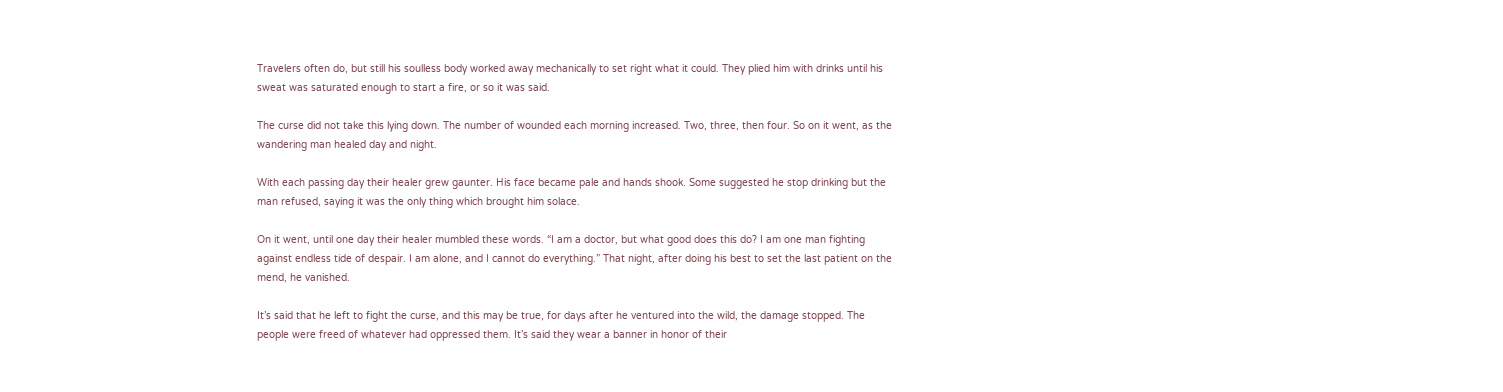Travelers often do, but still his soulless body worked away mechanically to set right what it could. They plied him with drinks until his sweat was saturated enough to start a fire, or so it was said.

The curse did not take this lying down. The number of wounded each morning increased. Two, three, then four. So on it went, as the wandering man healed day and night.

With each passing day their healer grew gaunter. His face became pale and hands shook. Some suggested he stop drinking but the man refused, saying it was the only thing which brought him solace.

On it went, until one day their healer mumbled these words. “I am a doctor, but what good does this do? I am one man fighting against endless tide of despair. I am alone, and I cannot do everything.” That night, after doing his best to set the last patient on the mend, he vanished.

It’s said that he left to fight the curse, and this may be true, for days after he ventured into the wild, the damage stopped. The people were freed of whatever had oppressed them. It’s said they wear a banner in honor of their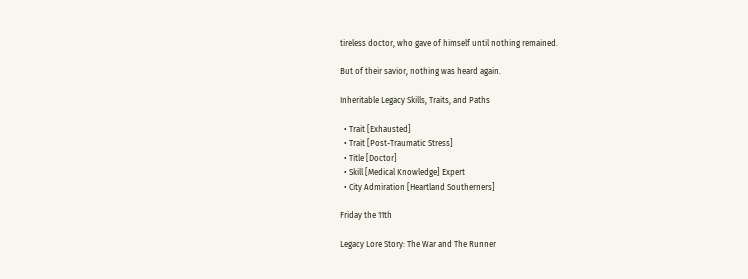tireless doctor, who gave of himself until nothing remained.

But of their savior, nothing was heard again.

Inheritable Legacy Skills, Traits, and Paths

  • Trait [Exhausted]
  • Trait [Post-Traumatic Stress]
  • Title [Doctor]
  • Skill [Medical Knowledge] Expert
  • City Admiration [Heartland Southerners]

Friday the 11th

Legacy Lore Story: The War and The Runner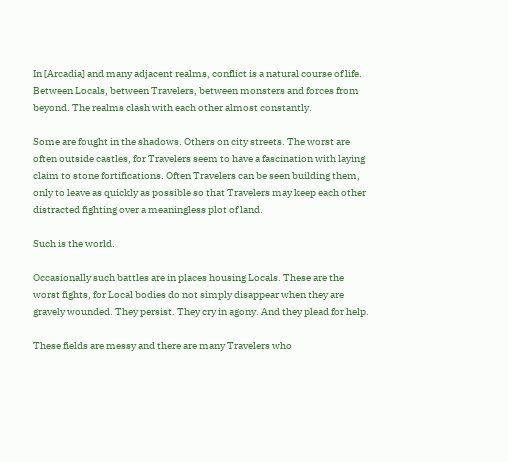In [Arcadia] and many adjacent realms, conflict is a natural course of life. Between Locals, between Travelers, between monsters and forces from beyond. The realms clash with each other almost constantly.

Some are fought in the shadows. Others on city streets. The worst are often outside castles, for Travelers seem to have a fascination with laying claim to stone fortifications. Often Travelers can be seen building them, only to leave as quickly as possible so that Travelers may keep each other distracted fighting over a meaningless plot of land.

Such is the world.

Occasionally such battles are in places housing Locals. These are the worst fights, for Local bodies do not simply disappear when they are gravely wounded. They persist. They cry in agony. And they plead for help.

These fields are messy and there are many Travelers who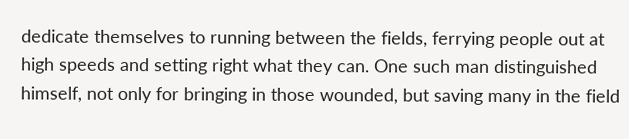dedicate themselves to running between the fields, ferrying people out at high speeds and setting right what they can. One such man distinguished himself, not only for bringing in those wounded, but saving many in the field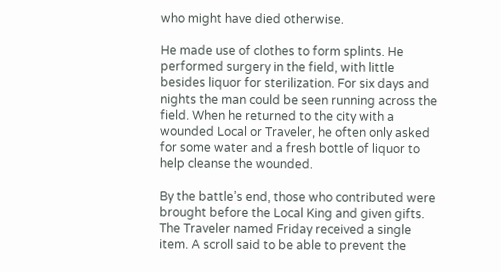who might have died otherwise.

He made use of clothes to form splints. He performed surgery in the field, with little besides liquor for sterilization. For six days and nights the man could be seen running across the field. When he returned to the city with a wounded Local or Traveler, he often only asked for some water and a fresh bottle of liquor to help cleanse the wounded.

By the battle’s end, those who contributed were brought before the Local King and given gifts. The Traveler named Friday received a single item. A scroll said to be able to prevent the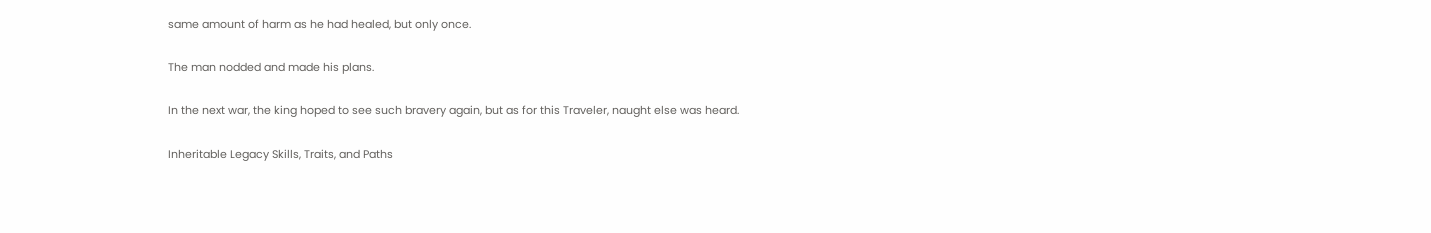same amount of harm as he had healed, but only once.

The man nodded and made his plans.

In the next war, the king hoped to see such bravery again, but as for this Traveler, naught else was heard.

Inheritable Legacy Skills, Traits, and Paths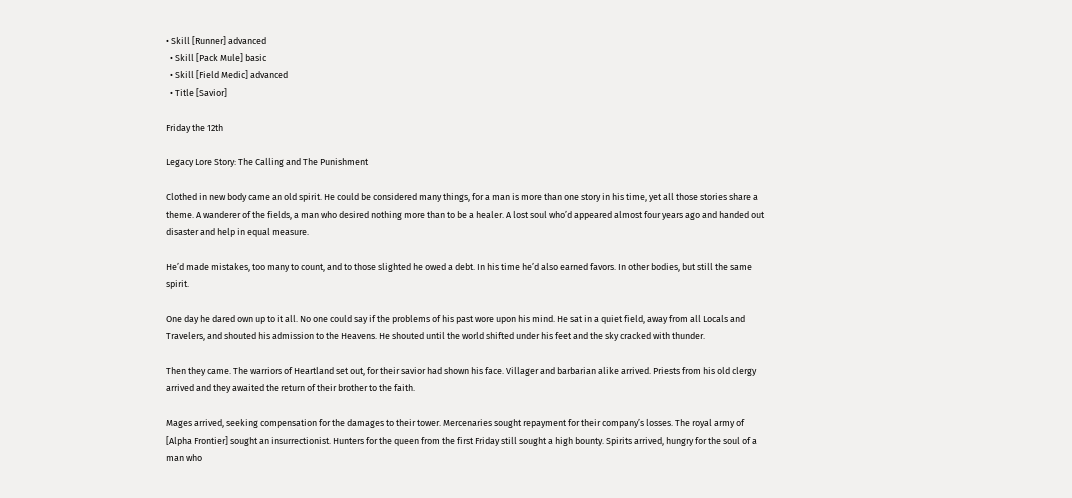• Skill [Runner] advanced
  • Skill [Pack Mule] basic
  • Skill [Field Medic] advanced
  • Title [Savior]

Friday the 12th

Legacy Lore Story: The Calling and The Punishment

Clothed in new body came an old spirit. He could be considered many things, for a man is more than one story in his time, yet all those stories share a theme. A wanderer of the fields, a man who desired nothing more than to be a healer. A lost soul who’d appeared almost four years ago and handed out disaster and help in equal measure.

He’d made mistakes, too many to count, and to those slighted he owed a debt. In his time he’d also earned favors. In other bodies, but still the same spirit.

One day he dared own up to it all. No one could say if the problems of his past wore upon his mind. He sat in a quiet field, away from all Locals and Travelers, and shouted his admission to the Heavens. He shouted until the world shifted under his feet and the sky cracked with thunder.

Then they came. The warriors of Heartland set out, for their savior had shown his face. Villager and barbarian alike arrived. Priests from his old clergy arrived and they awaited the return of their brother to the faith.

Mages arrived, seeking compensation for the damages to their tower. Mercenaries sought repayment for their company’s losses. The royal army of [Alpha Frontier] sought an insurrectionist. Hunters for the queen from the first Friday still sought a high bounty. Spirits arrived, hungry for the soul of a man who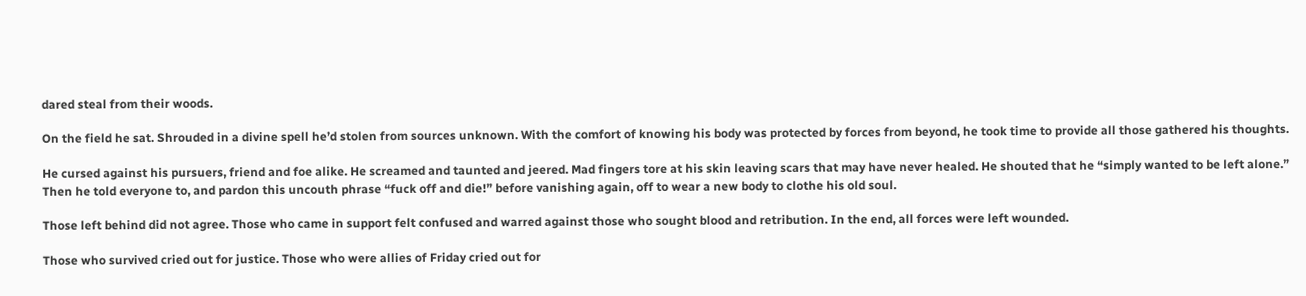dared steal from their woods.

On the field he sat. Shrouded in a divine spell he’d stolen from sources unknown. With the comfort of knowing his body was protected by forces from beyond, he took time to provide all those gathered his thoughts.

He cursed against his pursuers, friend and foe alike. He screamed and taunted and jeered. Mad fingers tore at his skin leaving scars that may have never healed. He shouted that he “simply wanted to be left alone.” Then he told everyone to, and pardon this uncouth phrase “fuck off and die!” before vanishing again, off to wear a new body to clothe his old soul.

Those left behind did not agree. Those who came in support felt confused and warred against those who sought blood and retribution. In the end, all forces were left wounded.

Those who survived cried out for justice. Those who were allies of Friday cried out for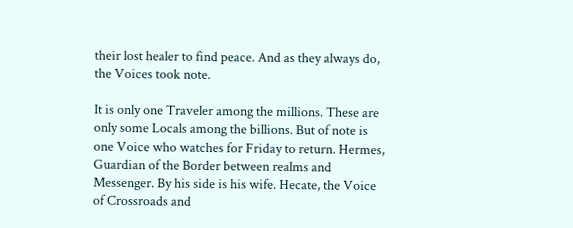their lost healer to find peace. And as they always do, the Voices took note.

It is only one Traveler among the millions. These are only some Locals among the billions. But of note is one Voice who watches for Friday to return. Hermes, Guardian of the Border between realms and Messenger. By his side is his wife. Hecate, the Voice of Crossroads and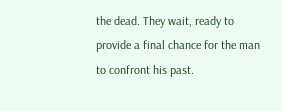the dead. They wait, ready to provide a final chance for the man to confront his past.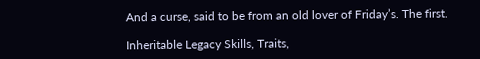And a curse, said to be from an old lover of Friday’s. The first.

Inheritable Legacy Skills, Traits,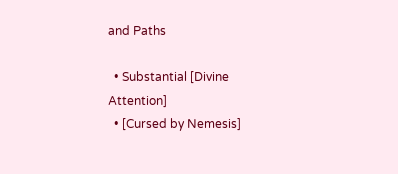and Paths

  • Substantial [Divine Attention]
  • [Cursed by Nemesis]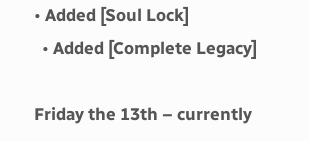• Added [Soul Lock]
  • Added [Complete Legacy]

Friday the 13th – currently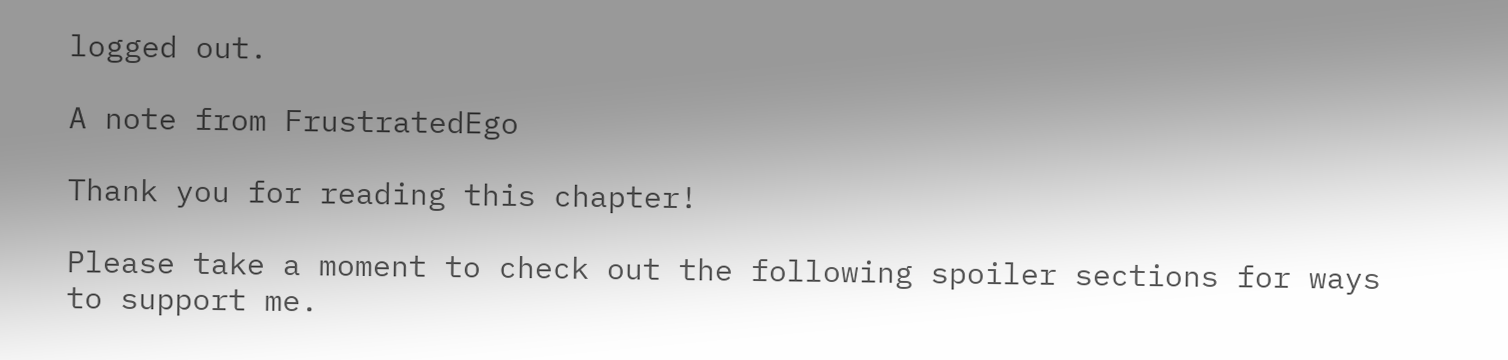logged out.

A note from FrustratedEgo

Thank you for reading this chapter!

Please take a moment to check out the following spoiler sections for ways to support me.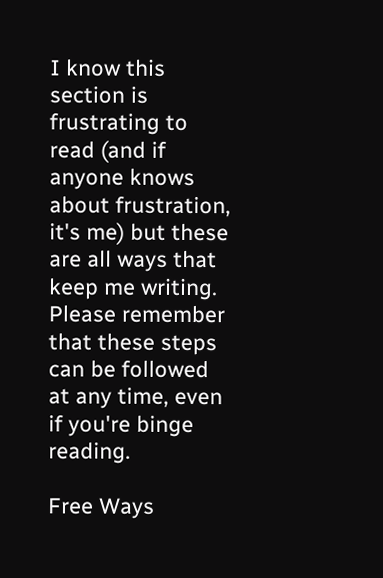I know this section is frustrating to read (and if anyone knows about frustration, it's me) but these are all ways that keep me writing. Please remember that these steps can be followed at any time, even if you're binge reading.

Free Ways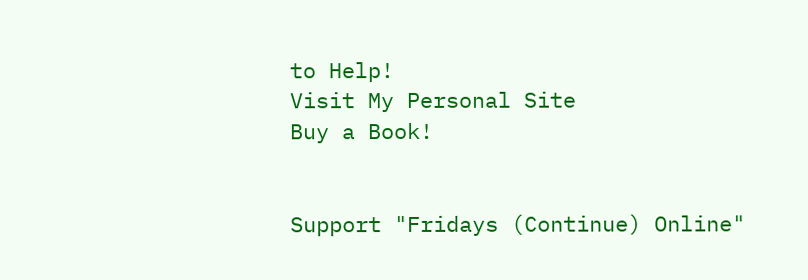to Help!
Visit My Personal Site
Buy a Book!


Support "Fridays (Continue) Online"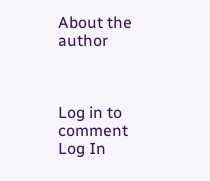About the author



Log in to comment
Log In